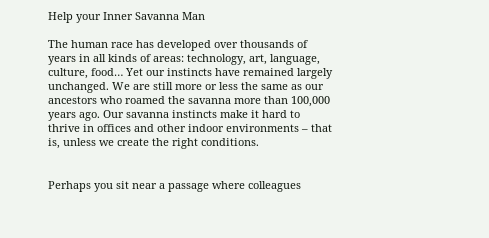Help your Inner Savanna Man

The human race has developed over thousands of years in all kinds of areas: technology, art, language, culture, food… Yet our instincts have remained largely unchanged. We are still more or less the same as our ancestors who roamed the savanna more than 100,000 years ago. Our savanna instincts make it hard to thrive in offices and other indoor environments – that is, unless we create the right conditions.


Perhaps you sit near a passage where colleagues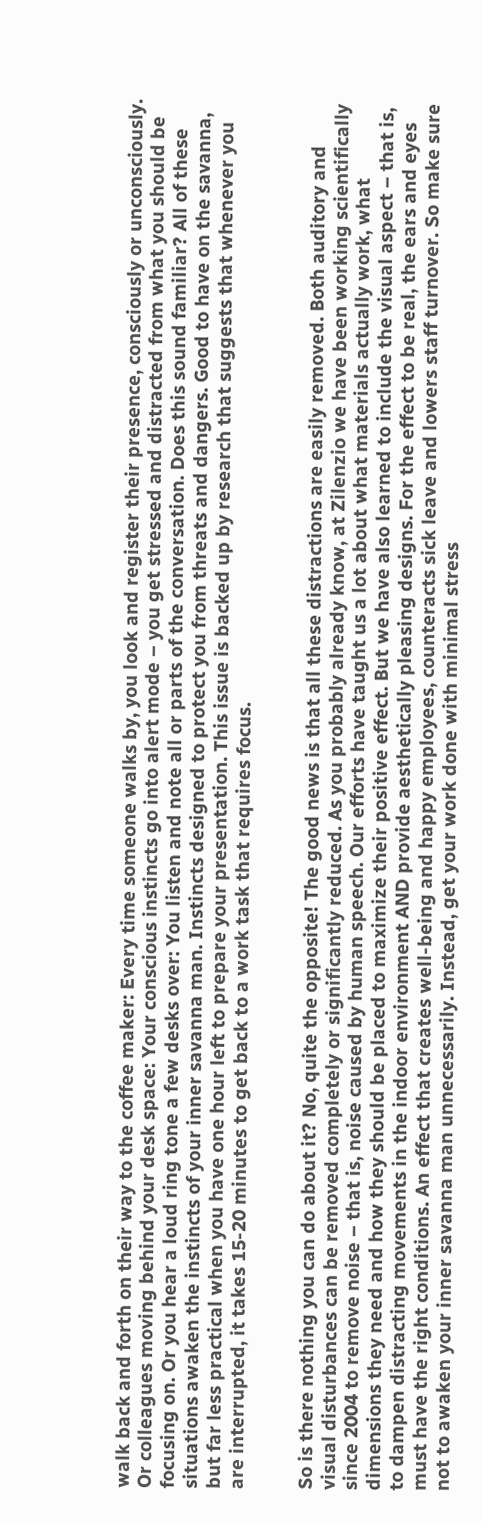walk back and forth on their way to the coffee maker: Every time someone walks by, you look and register their presence, consciously or unconsciously. Or colleagues moving behind your desk space: Your conscious instincts go into alert mode – you get stressed and distracted from what you should be focusing on. Or you hear a loud ring tone a few desks over: You listen and note all or parts of the conversation. Does this sound familiar? All of these situations awaken the instincts of your inner savanna man. Instincts designed to protect you from threats and dangers. Good to have on the savanna, but far less practical when you have one hour left to prepare your presentation. This issue is backed up by research that suggests that whenever you are interrupted, it takes 15-20 minutes to get back to a work task that requires focus.


So is there nothing you can do about it? No, quite the opposite! The good news is that all these distractions are easily removed. Both auditory and visual disturbances can be removed completely or significantly reduced. As you probably already know, at Zilenzio we have been working scientifically since 2004 to remove noise – that is, noise caused by human speech. Our efforts have taught us a lot about what materials actually work, what dimensions they need and how they should be placed to maximize their positive effect. But we have also learned to include the visual aspect – that is, to dampen distracting movements in the indoor environment AND provide aesthetically pleasing designs. For the effect to be real, the ears and eyes must have the right conditions. An effect that creates well-being and happy employees, counteracts sick leave and lowers staff turnover. So make sure not to awaken your inner savanna man unnecessarily. Instead, get your work done with minimal stress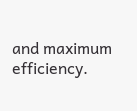and maximum efficiency.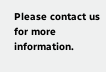Please contact us for more information.